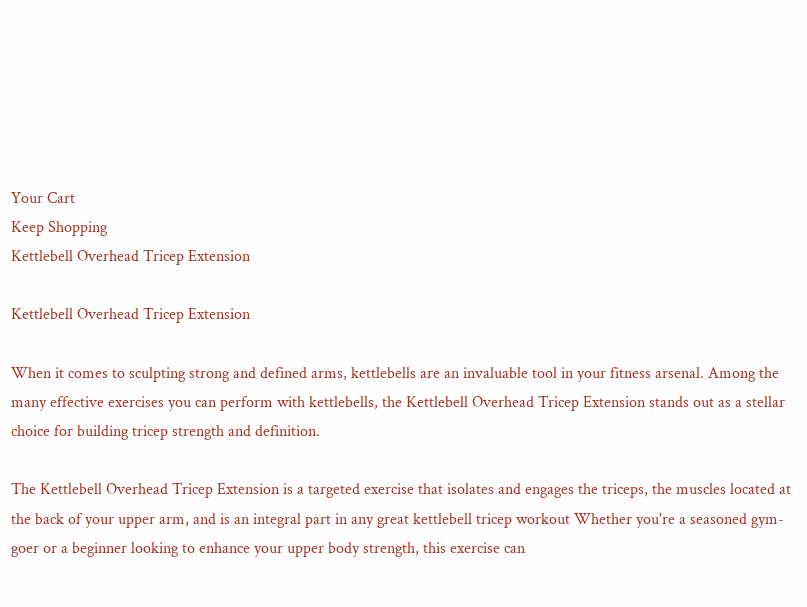Your Cart
Keep Shopping
Kettlebell Overhead Tricep Extension

Kettlebell Overhead Tricep Extension

When it comes to sculpting strong and defined arms, kettlebells are an invaluable tool in your fitness arsenal. Among the many effective exercises you can perform with kettlebells, the Kettlebell Overhead Tricep Extension stands out as a stellar choice for building tricep strength and definition.

The Kettlebell Overhead Tricep Extension is a targeted exercise that isolates and engages the triceps, the muscles located at the back of your upper arm, and is an integral part in any great kettlebell tricep workout Whether you're a seasoned gym-goer or a beginner looking to enhance your upper body strength, this exercise can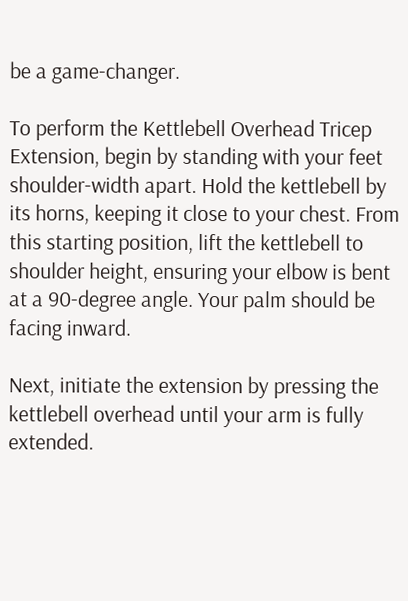be a game-changer.

To perform the Kettlebell Overhead Tricep Extension, begin by standing with your feet shoulder-width apart. Hold the kettlebell by its horns, keeping it close to your chest. From this starting position, lift the kettlebell to shoulder height, ensuring your elbow is bent at a 90-degree angle. Your palm should be facing inward.

Next, initiate the extension by pressing the kettlebell overhead until your arm is fully extended.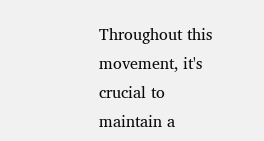Throughout this movement, it's crucial to maintain a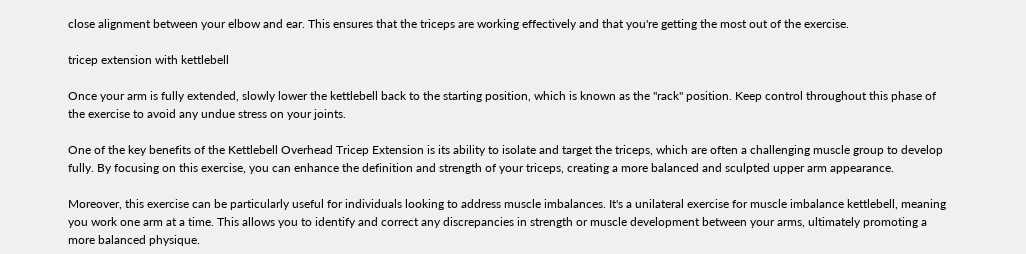close alignment between your elbow and ear. This ensures that the triceps are working effectively and that you're getting the most out of the exercise.

tricep extension with kettlebell

Once your arm is fully extended, slowly lower the kettlebell back to the starting position, which is known as the "rack" position. Keep control throughout this phase of the exercise to avoid any undue stress on your joints.

One of the key benefits of the Kettlebell Overhead Tricep Extension is its ability to isolate and target the triceps, which are often a challenging muscle group to develop fully. By focusing on this exercise, you can enhance the definition and strength of your triceps, creating a more balanced and sculpted upper arm appearance.

Moreover, this exercise can be particularly useful for individuals looking to address muscle imbalances. It's a unilateral exercise for muscle imbalance kettlebell, meaning you work one arm at a time. This allows you to identify and correct any discrepancies in strength or muscle development between your arms, ultimately promoting a more balanced physique.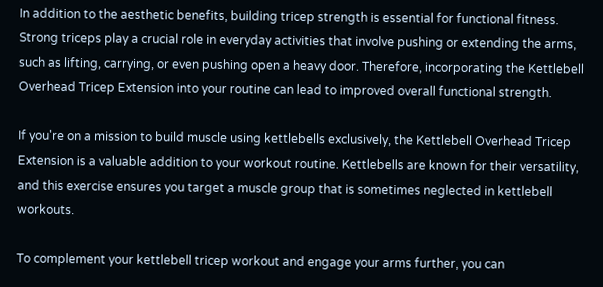In addition to the aesthetic benefits, building tricep strength is essential for functional fitness. Strong triceps play a crucial role in everyday activities that involve pushing or extending the arms, such as lifting, carrying, or even pushing open a heavy door. Therefore, incorporating the Kettlebell Overhead Tricep Extension into your routine can lead to improved overall functional strength.

If you're on a mission to build muscle using kettlebells exclusively, the Kettlebell Overhead Tricep Extension is a valuable addition to your workout routine. Kettlebells are known for their versatility, and this exercise ensures you target a muscle group that is sometimes neglected in kettlebell workouts.

To complement your kettlebell tricep workout and engage your arms further, you can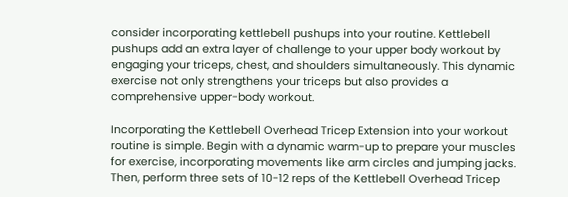consider incorporating kettlebell pushups into your routine. Kettlebell pushups add an extra layer of challenge to your upper body workout by engaging your triceps, chest, and shoulders simultaneously. This dynamic exercise not only strengthens your triceps but also provides a comprehensive upper-body workout.

Incorporating the Kettlebell Overhead Tricep Extension into your workout routine is simple. Begin with a dynamic warm-up to prepare your muscles for exercise, incorporating movements like arm circles and jumping jacks. Then, perform three sets of 10-12 reps of the Kettlebell Overhead Tricep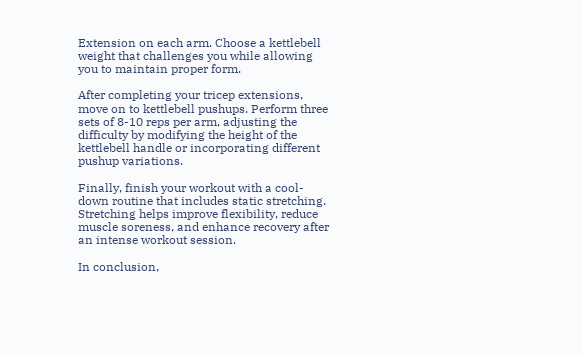Extension on each arm. Choose a kettlebell weight that challenges you while allowing you to maintain proper form.

After completing your tricep extensions, move on to kettlebell pushups. Perform three sets of 8-10 reps per arm, adjusting the difficulty by modifying the height of the kettlebell handle or incorporating different pushup variations.

Finally, finish your workout with a cool-down routine that includes static stretching. Stretching helps improve flexibility, reduce muscle soreness, and enhance recovery after an intense workout session.

In conclusion,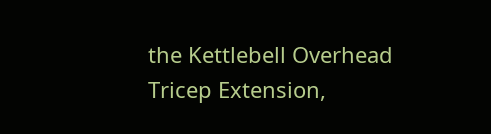the Kettlebell Overhead Tricep Extension,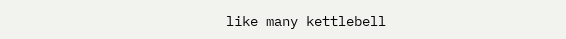like many kettlebell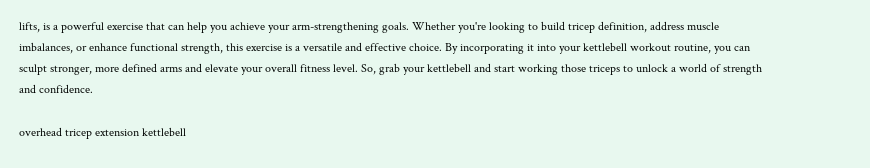lifts, is a powerful exercise that can help you achieve your arm-strengthening goals. Whether you're looking to build tricep definition, address muscle imbalances, or enhance functional strength, this exercise is a versatile and effective choice. By incorporating it into your kettlebell workout routine, you can sculpt stronger, more defined arms and elevate your overall fitness level. So, grab your kettlebell and start working those triceps to unlock a world of strength and confidence.

overhead tricep extension kettlebell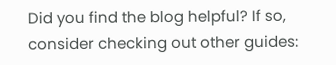Did you find the blog helpful? If so, consider checking out other guides: